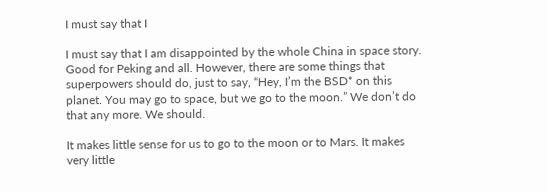I must say that I

I must say that I am disappointed by the whole China in space story. Good for Peking and all. However, there are some things that superpowers should do, just to say, “Hey, I’m the BSD* on this planet. You may go to space, but we go to the moon.” We don’t do that any more. We should.

It makes little sense for us to go to the moon or to Mars. It makes very little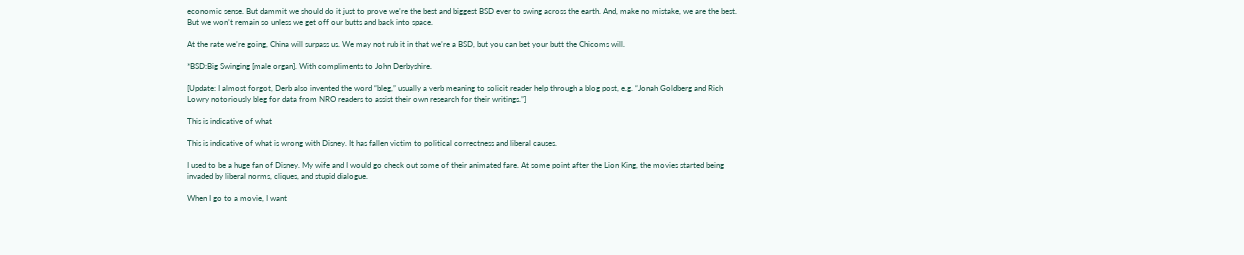economic sense. But dammit we should do it just to prove we’re the best and biggest BSD ever to swing across the earth. And, make no mistake, we are the best. But we won’t remain so unless we get off our butts and back into space.

At the rate we’re going, China will surpass us. We may not rub it in that we’re a BSD, but you can bet your butt the Chicoms will.

*BSD:Big Swinging [male organ]. With compliments to John Derbyshire.

[Update: I almost forgot, Derb also invented the word “bleg,” usually a verb meaning to solicit reader help through a blog post, e.g. “Jonah Goldberg and Rich Lowry notoriously bleg for data from NRO readers to assist their own research for their writings.”]

This is indicative of what

This is indicative of what is wrong with Disney. It has fallen victim to political correctness and liberal causes.

I used to be a huge fan of Disney. My wife and I would go check out some of their animated fare. At some point after the Lion King, the movies started being invaded by liberal norms, cliques, and stupid dialogue.

When I go to a movie, I want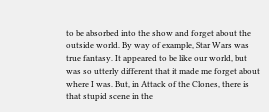to be absorbed into the show and forget about the outside world. By way of example, Star Wars was true fantasy. It appeared to be like our world, but was so utterly different that it made me forget about where I was. But, in Attack of the Clones, there is that stupid scene in the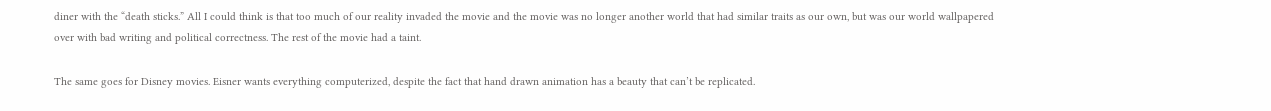diner with the “death sticks.” All I could think is that too much of our reality invaded the movie and the movie was no longer another world that had similar traits as our own, but was our world wallpapered over with bad writing and political correctness. The rest of the movie had a taint.

The same goes for Disney movies. Eisner wants everything computerized, despite the fact that hand drawn animation has a beauty that can’t be replicated.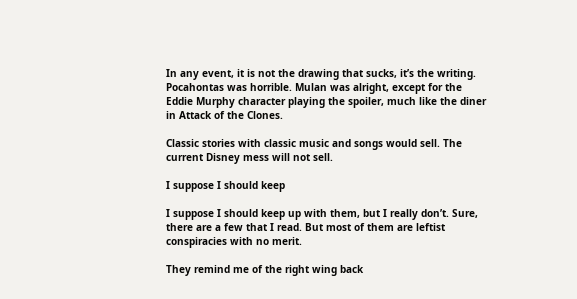In any event, it is not the drawing that sucks, it’s the writing. Pocahontas was horrible. Mulan was alright, except for the Eddie Murphy character playing the spoiler, much like the diner in Attack of the Clones.

Classic stories with classic music and songs would sell. The current Disney mess will not sell.

I suppose I should keep

I suppose I should keep up with them, but I really don’t. Sure, there are a few that I read. But most of them are leftist conspiracies with no merit.

They remind me of the right wing back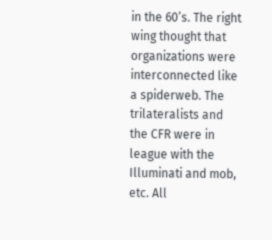in the 60’s. The right wing thought that organizations were interconnected like a spiderweb. The trilateralists and the CFR were in league with the Illuminati and mob, etc. All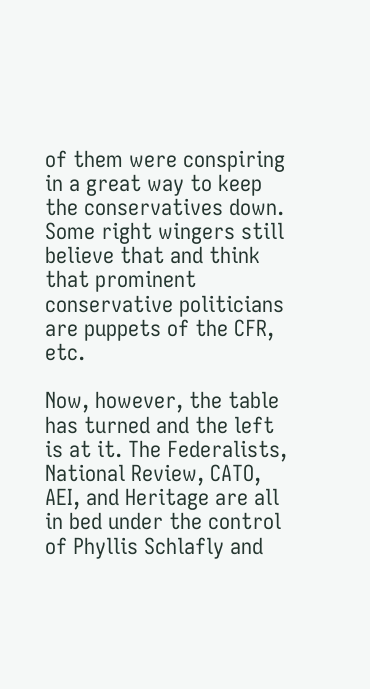of them were conspiring in a great way to keep the conservatives down. Some right wingers still believe that and think that prominent conservative politicians are puppets of the CFR, etc.

Now, however, the table has turned and the left is at it. The Federalists, National Review, CATO, AEI, and Heritage are all in bed under the control of Phyllis Schlafly and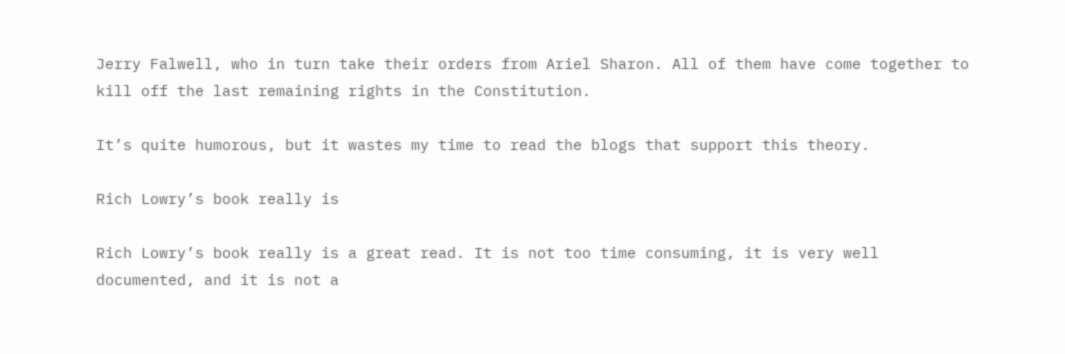Jerry Falwell, who in turn take their orders from Ariel Sharon. All of them have come together to kill off the last remaining rights in the Constitution.

It’s quite humorous, but it wastes my time to read the blogs that support this theory.

Rich Lowry’s book really is

Rich Lowry’s book really is a great read. It is not too time consuming, it is very well documented, and it is not a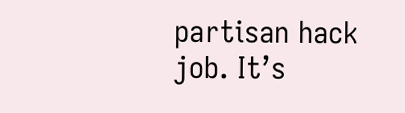partisan hack job. It’s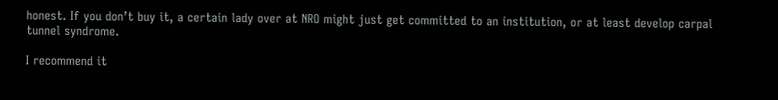honest. If you don’t buy it, a certain lady over at NRO might just get committed to an institution, or at least develop carpal tunnel syndrome.

I recommend it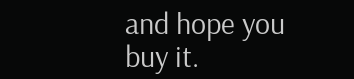and hope you buy it.